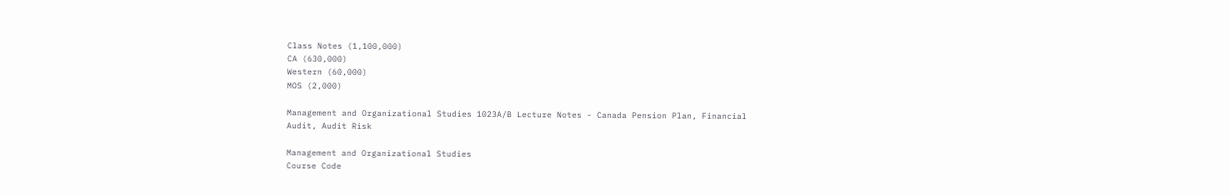Class Notes (1,100,000)
CA (630,000)
Western (60,000)
MOS (2,000)

Management and Organizational Studies 1023A/B Lecture Notes - Canada Pension Plan, Financial Audit, Audit Risk

Management and Organizational Studies
Course Code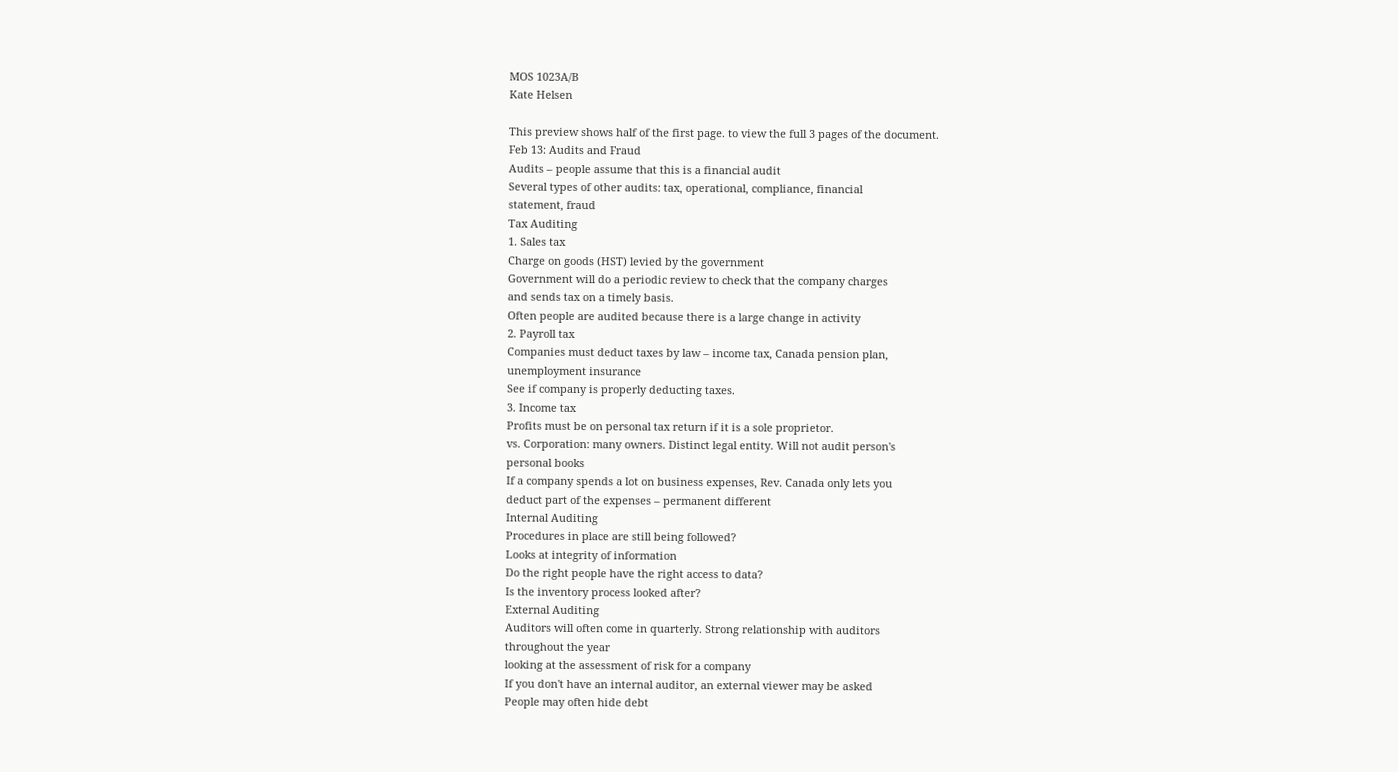MOS 1023A/B
Kate Helsen

This preview shows half of the first page. to view the full 3 pages of the document.
Feb 13: Audits and Fraud
Audits – people assume that this is a financial audit
Several types of other audits: tax, operational, compliance, financial
statement, fraud
Tax Auditing
1. Sales tax
Charge on goods (HST) levied by the government
Government will do a periodic review to check that the company charges
and sends tax on a timely basis.
Often people are audited because there is a large change in activity
2. Payroll tax
Companies must deduct taxes by law – income tax, Canada pension plan,
unemployment insurance
See if company is properly deducting taxes.
3. Income tax
Profits must be on personal tax return if it is a sole proprietor.
vs. Corporation: many owners. Distinct legal entity. Will not audit person's
personal books
If a company spends a lot on business expenses, Rev. Canada only lets you
deduct part of the expenses – permanent different
Internal Auditing
Procedures in place are still being followed?
Looks at integrity of information
Do the right people have the right access to data?
Is the inventory process looked after?
External Auditing
Auditors will often come in quarterly. Strong relationship with auditors
throughout the year
looking at the assessment of risk for a company
If you don't have an internal auditor, an external viewer may be asked
People may often hide debt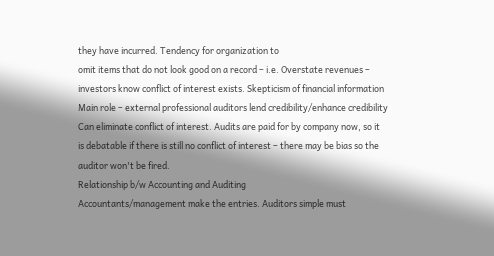they have incurred. Tendency for organization to
omit items that do not look good on a record – i.e. Overstate revenues –
investors know conflict of interest exists. Skepticism of financial information
Main role – external professional auditors lend credibility/enhance credibility
Can eliminate conflict of interest. Audits are paid for by company now, so it
is debatable if there is still no conflict of interest – there may be bias so the
auditor won't be fired.
Relationship b/w Accounting and Auditing
Accountants/management make the entries. Auditors simple must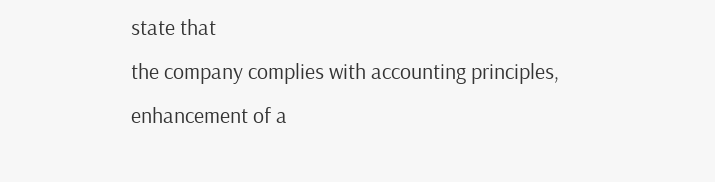state that
the company complies with accounting principles, enhancement of a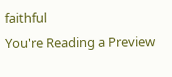faithful
You're Reading a Preview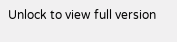Unlock to view full version